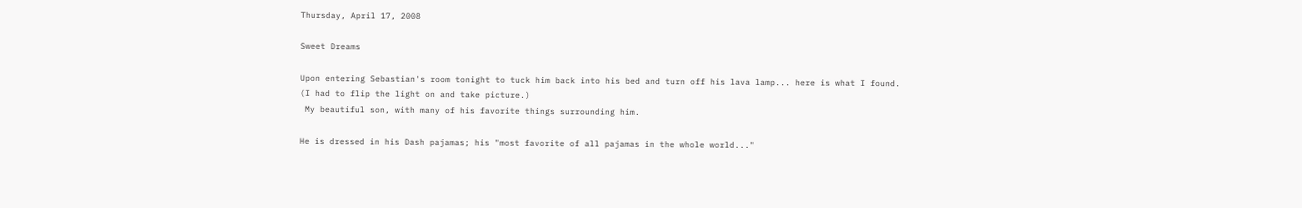Thursday, April 17, 2008

Sweet Dreams

Upon entering Sebastian's room tonight to tuck him back into his bed and turn off his lava lamp... here is what I found.
(I had to flip the light on and take picture.)
 My beautiful son, with many of his favorite things surrounding him.

He is dressed in his Dash pajamas; his "most favorite of all pajamas in the whole world..."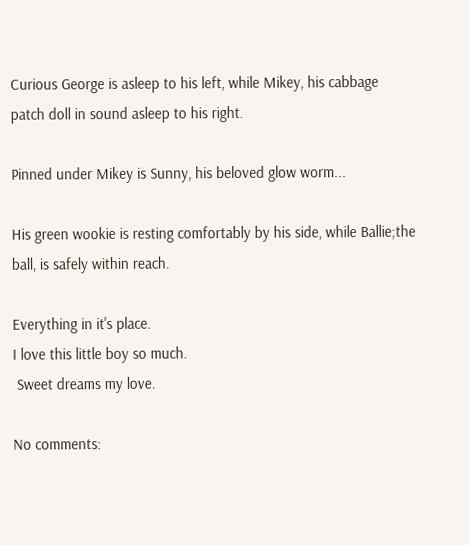Curious George is asleep to his left, while Mikey, his cabbage patch doll in sound asleep to his right.

Pinned under Mikey is Sunny, his beloved glow worm...

His green wookie is resting comfortably by his side, while Ballie;the ball, is safely within reach.

Everything in it's place.
I love this little boy so much.
 Sweet dreams my love.

No comments: